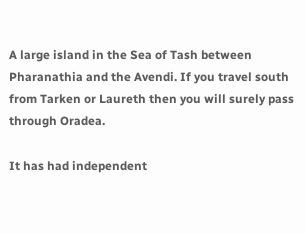A large island in the Sea of Tash between Pharanathia and the Avendi. If you travel south from Tarken or Laureth then you will surely pass through Oradea.

It has had independent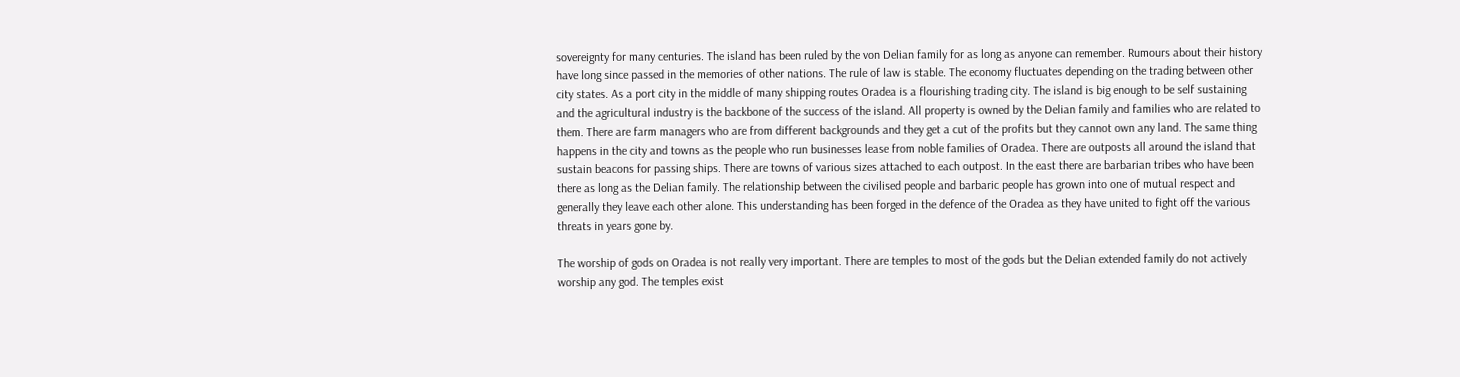sovereignty for many centuries. The island has been ruled by the von Delian family for as long as anyone can remember. Rumours about their history have long since passed in the memories of other nations. The rule of law is stable. The economy fluctuates depending on the trading between other city states. As a port city in the middle of many shipping routes Oradea is a flourishing trading city. The island is big enough to be self sustaining and the agricultural industry is the backbone of the success of the island. All property is owned by the Delian family and families who are related to them. There are farm managers who are from different backgrounds and they get a cut of the profits but they cannot own any land. The same thing happens in the city and towns as the people who run businesses lease from noble families of Oradea. There are outposts all around the island that sustain beacons for passing ships. There are towns of various sizes attached to each outpost. In the east there are barbarian tribes who have been there as long as the Delian family. The relationship between the civilised people and barbaric people has grown into one of mutual respect and generally they leave each other alone. This understanding has been forged in the defence of the Oradea as they have united to fight off the various threats in years gone by.

The worship of gods on Oradea is not really very important. There are temples to most of the gods but the Delian extended family do not actively worship any god. The temples exist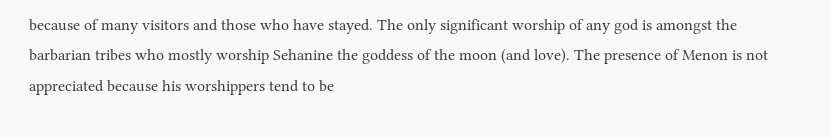because of many visitors and those who have stayed. The only significant worship of any god is amongst the barbarian tribes who mostly worship Sehanine the goddess of the moon (and love). The presence of Menon is not appreciated because his worshippers tend to be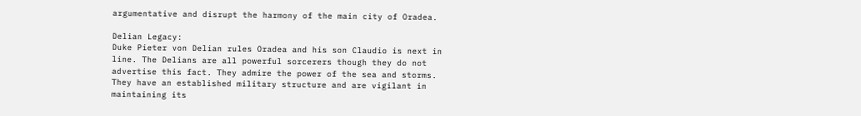argumentative and disrupt the harmony of the main city of Oradea.

Delian Legacy:
Duke Pieter von Delian rules Oradea and his son Claudio is next in line. The Delians are all powerful sorcerers though they do not advertise this fact. They admire the power of the sea and storms. They have an established military structure and are vigilant in maintaining its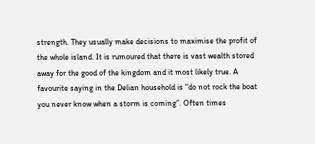strength. They usually make decisions to maximise the profit of the whole island. It is rumoured that there is vast wealth stored away for the good of the kingdom and it most likely true. A favourite saying in the Delian household is “do not rock the boat you never know when a storm is coming”. Often times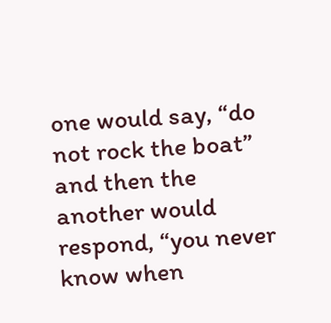one would say, “do not rock the boat” and then the another would respond, “you never know when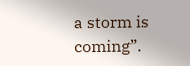a storm is coming”.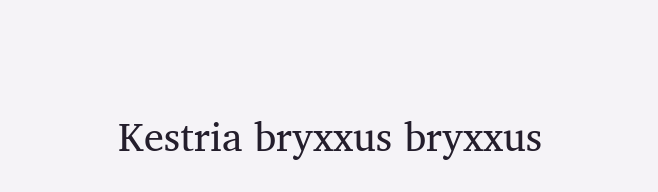Kestria bryxxus bryxxus